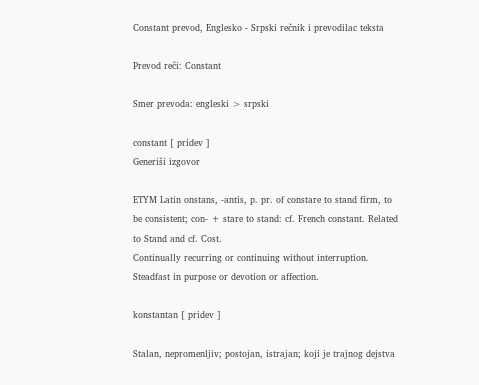Constant prevod, Englesko - Srpski rečnik i prevodilac teksta

Prevod reči: Constant

Smer prevoda: engleski > srpski

constant [ pridev ]
Generiši izgovor

ETYM Latin onstans, -antis, p. pr. of constare to stand firm, to be consistent; con- + stare to stand: cf. French constant. Related to Stand and cf. Cost.
Continually recurring or continuing without interruption.
Steadfast in purpose or devotion or affection.

konstantan [ pridev ]

Stalan, nepromenljiv; postojan, istrajan; koji je trajnog dejstva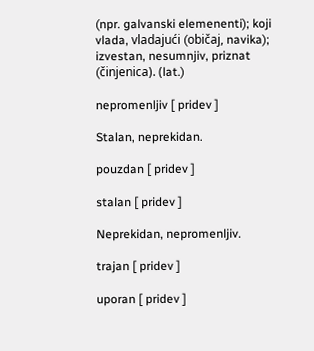(npr. galvanski elemenenti); koji vlada, vladajući (običaj, navika); izvestan, nesumnjiv, priznat (činjenica). (lat.)

nepromenljiv [ pridev ]

Stalan, neprekidan.

pouzdan [ pridev ]

stalan [ pridev ]

Neprekidan, nepromenljiv.

trajan [ pridev ]

uporan [ pridev ]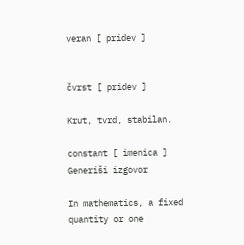veran [ pridev ]


čvrst [ pridev ]

Krut, tvrd, stabilan.

constant [ imenica ]
Generiši izgovor

In mathematics, a fixed quantity or one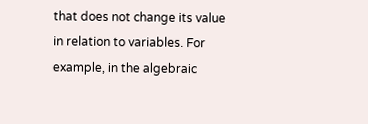that does not change its value in relation to variables. For example, in the algebraic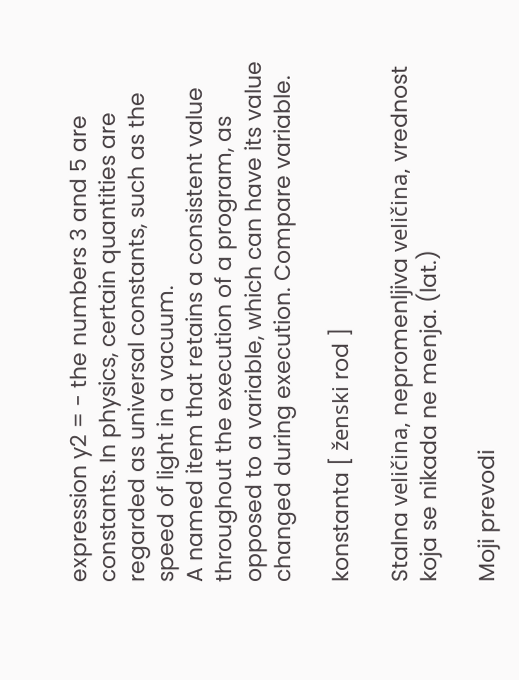expression y2 = - the numbers 3 and 5 are constants. In physics, certain quantities are regarded as universal constants, such as the speed of light in a vacuum.
A named item that retains a consistent value throughout the execution of a program, as opposed to a variable, which can have its value changed during execution. Compare variable.

konstanta [ ženski rod ]

Stalna veličina, nepromenljiva veličina, vrednost koja se nikada ne menja. (lat.)

Moji prevodi